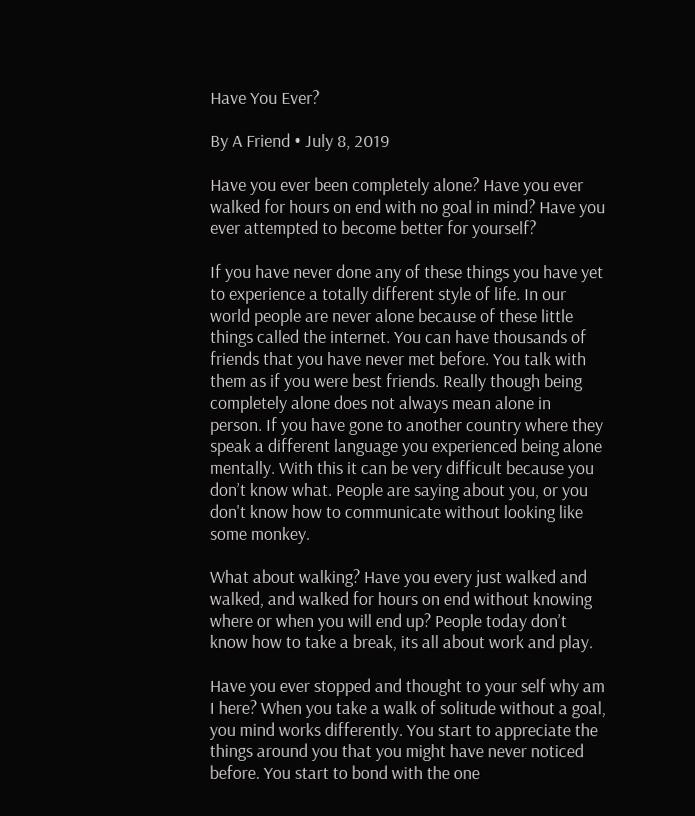Have You Ever?

By A Friend • July 8, 2019

Have you ever been completely alone? Have you ever walked for hours on end with no goal in mind? Have you ever attempted to become better for yourself?

If you have never done any of these things you have yet to experience a totally different style of life. In our world people are never alone because of these little things called the internet. You can have thousands of friends that you have never met before. You talk with them as if you were best friends. Really though being completely alone does not always mean alone in person. If you have gone to another country where they speak a different language you experienced being alone mentally. With this it can be very difficult because you don’t know what. People are saying about you, or you don't know how to communicate without looking like some monkey.

What about walking? Have you every just walked and walked, and walked for hours on end without knowing where or when you will end up? People today don’t know how to take a break, its all about work and play.

Have you ever stopped and thought to your self why am I here? When you take a walk of solitude without a goal, you mind works differently. You start to appreciate the things around you that you might have never noticed before. You start to bond with the one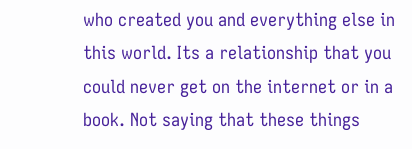who created you and everything else in this world. Its a relationship that you could never get on the internet or in a book. Not saying that these things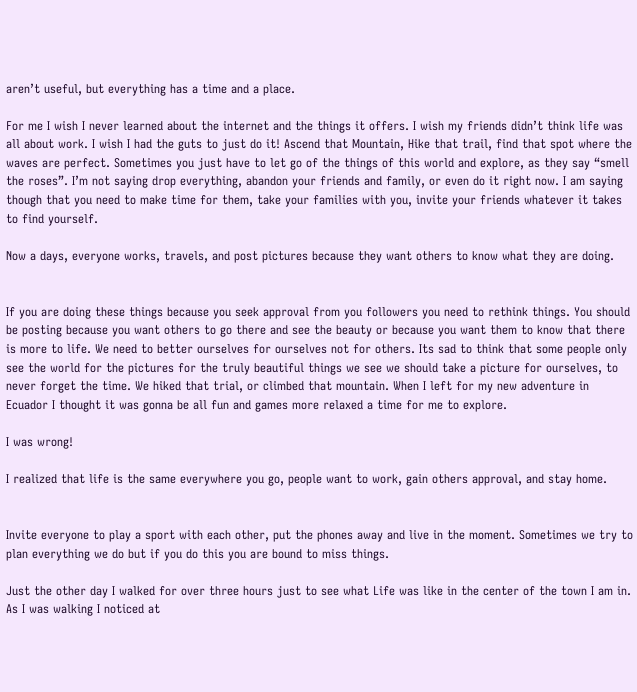aren’t useful, but everything has a time and a place.

For me I wish I never learned about the internet and the things it offers. I wish my friends didn’t think life was all about work. I wish I had the guts to just do it! Ascend that Mountain, Hike that trail, find that spot where the waves are perfect. Sometimes you just have to let go of the things of this world and explore, as they say “smell the roses”. I’m not saying drop everything, abandon your friends and family, or even do it right now. I am saying though that you need to make time for them, take your families with you, invite your friends whatever it takes to find yourself.

Now a days, everyone works, travels, and post pictures because they want others to know what they are doing.


If you are doing these things because you seek approval from you followers you need to rethink things. You should be posting because you want others to go there and see the beauty or because you want them to know that there is more to life. We need to better ourselves for ourselves not for others. Its sad to think that some people only see the world for the pictures for the truly beautiful things we see we should take a picture for ourselves, to never forget the time. We hiked that trial, or climbed that mountain. When I left for my new adventure in Ecuador I thought it was gonna be all fun and games more relaxed a time for me to explore.

I was wrong!

I realized that life is the same everywhere you go, people want to work, gain others approval, and stay home.


Invite everyone to play a sport with each other, put the phones away and live in the moment. Sometimes we try to plan everything we do but if you do this you are bound to miss things.

Just the other day I walked for over three hours just to see what Life was like in the center of the town I am in. As I was walking I noticed at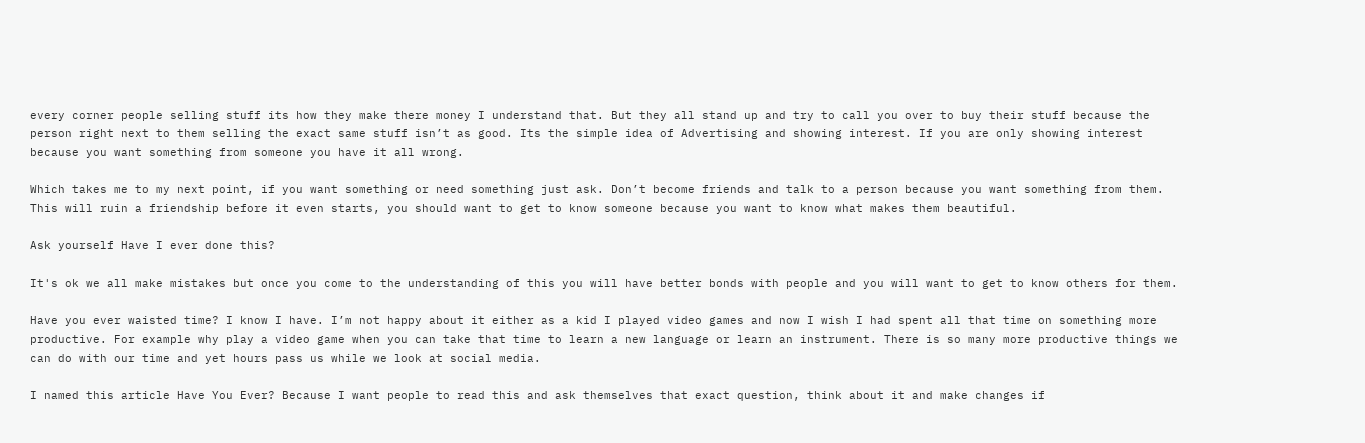every corner people selling stuff its how they make there money I understand that. But they all stand up and try to call you over to buy their stuff because the person right next to them selling the exact same stuff isn’t as good. Its the simple idea of Advertising and showing interest. If you are only showing interest because you want something from someone you have it all wrong.

Which takes me to my next point, if you want something or need something just ask. Don’t become friends and talk to a person because you want something from them. This will ruin a friendship before it even starts, you should want to get to know someone because you want to know what makes them beautiful.

Ask yourself Have I ever done this?

It's ok we all make mistakes but once you come to the understanding of this you will have better bonds with people and you will want to get to know others for them.

Have you ever waisted time? I know I have. I’m not happy about it either as a kid I played video games and now I wish I had spent all that time on something more productive. For example why play a video game when you can take that time to learn a new language or learn an instrument. There is so many more productive things we can do with our time and yet hours pass us while we look at social media.

I named this article Have You Ever? Because I want people to read this and ask themselves that exact question, think about it and make changes if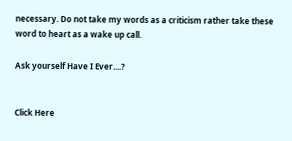necessary. Do not take my words as a criticism rather take these word to heart as a wake up call.

Ask yourself Have I Ever....?


Click Here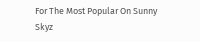For The Most Popular On Sunny Skyz